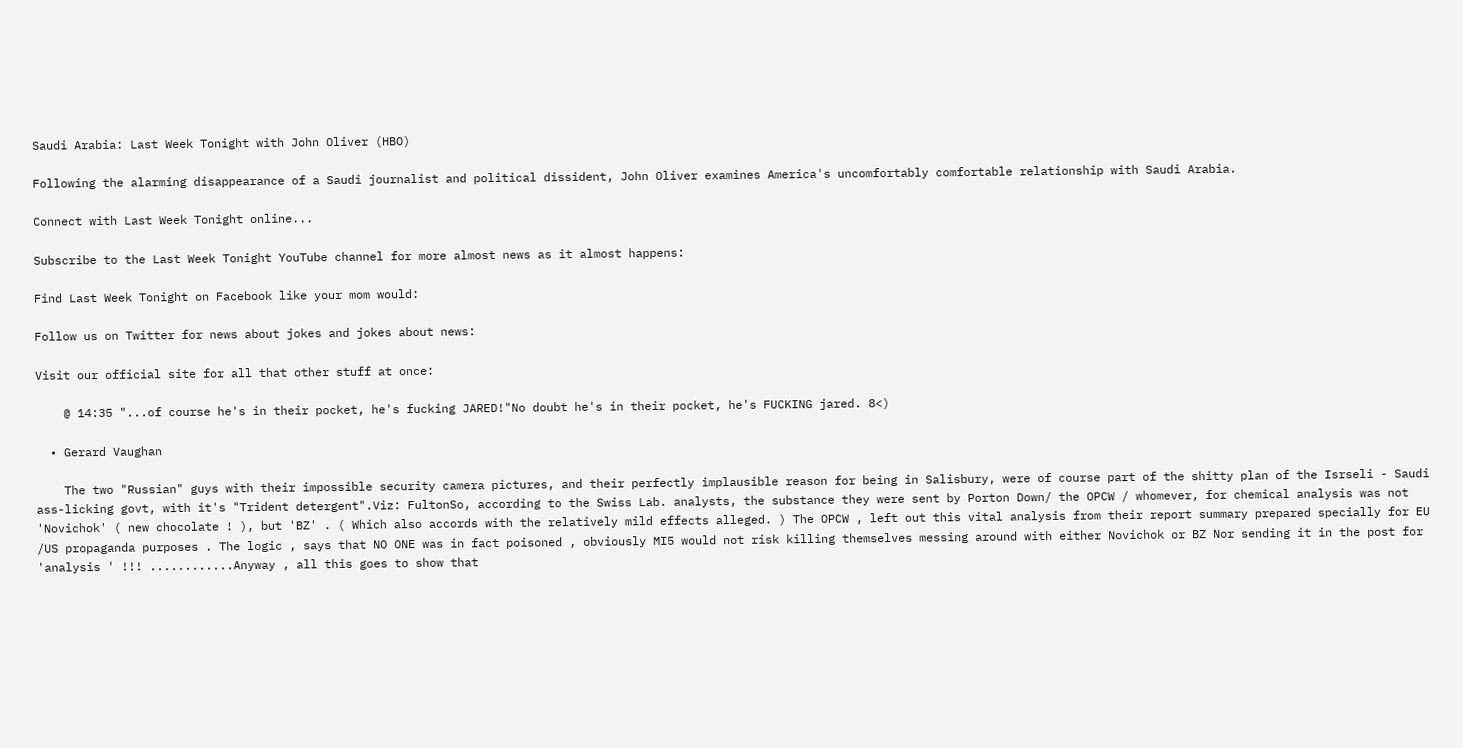Saudi Arabia: Last Week Tonight with John Oliver (HBO)

Following the alarming disappearance of a Saudi journalist and political dissident, John Oliver examines America's uncomfortably comfortable relationship with Saudi Arabia.

Connect with Last Week Tonight online...

Subscribe to the Last Week Tonight YouTube channel for more almost news as it almost happens:

Find Last Week Tonight on Facebook like your mom would:

Follow us on Twitter for news about jokes and jokes about news:

Visit our official site for all that other stuff at once:

    @ 14:35 "...of course he's in their pocket, he's fucking JARED!"No doubt he's in their pocket, he's FUCKING jared. 8<)

  • Gerard Vaughan

    The two "Russian" guys with their impossible security camera pictures, and their perfectly implausible reason for being in Salisbury, were of course part of the shitty plan of the Isrseli - Saudi ass-licking govt, with it's "Trident detergent".Viz: FultonSo, according to the Swiss Lab. analysts, the substance they were sent by Porton Down/ the OPCW / whomever, for chemical analysis was not 'Novichok' ( new chocolate ! ), but 'BZ' . ( Which also accords with the relatively mild effects alleged. ) The OPCW , left out this vital analysis from their report summary prepared specially for EU /US propaganda purposes . The logic , says that NO ONE was in fact poisoned , obviously MI5 would not risk killing themselves messing around with either Novichok or BZ Nor sending it in the post for 'analysis ' !!! ............Anyway , all this goes to show that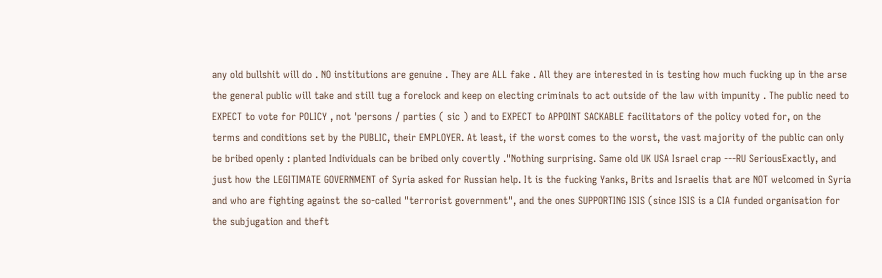any old bullshit will do . NO institutions are genuine . They are ALL fake . All they are interested in is testing how much fucking up in the arse the general public will take and still tug a forelock and keep on electing criminals to act outside of the law with impunity . The public need to EXPECT to vote for POLICY , not 'persons / parties ( sic ) and to EXPECT to APPOINT SACKABLE facilitators of the policy voted for, on the terms and conditions set by the PUBLIC, their EMPLOYER. At least, if the worst comes to the worst, the vast majority of the public can only be bribed openly : planted Individuals can be bribed only covertly ."Nothing surprising. Same old UK USA Israel crap ---RU SeriousExactly, and just how the LEGITIMATE GOVERNMENT of Syria asked for Russian help. It is the fucking Yanks, Brits and Israelis that are NOT welcomed in Syria and who are fighting against the so-called "terrorist government", and the ones SUPPORTING ISIS (since ISIS is a CIA funded organisation for the subjugation and theft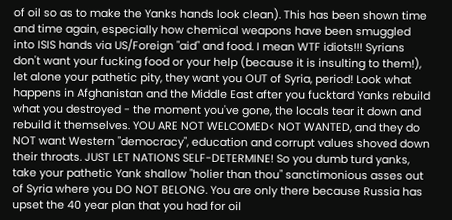of oil so as to make the Yanks hands look clean). This has been shown time and time again, especially how chemical weapons have been smuggled into ISIS hands via US/Foreign "aid" and food. I mean WTF idiots!!! Syrians don't want your fucking food or your help (because it is insulting to them!), let alone your pathetic pity, they want you OUT of Syria, period! Look what happens in Afghanistan and the Middle East after you fucktard Yanks rebuild what you destroyed - the moment you've gone, the locals tear it down and rebuild it themselves. YOU ARE NOT WELCOMED< NOT WANTED, and they do NOT want Western "democracy", education and corrupt values shoved down their throats. JUST LET NATIONS SELF-DETERMINE! So you dumb turd yanks, take your pathetic Yank shallow "holier than thou" sanctimonious asses out of Syria where you DO NOT BELONG. You are only there because Russia has upset the 40 year plan that you had for oil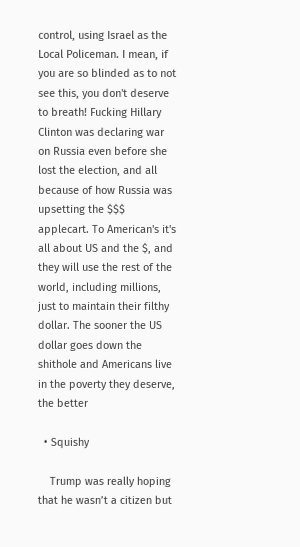control, using Israel as the Local Policeman. I mean, if you are so blinded as to not see this, you don't deserve to breath! Fucking Hillary Clinton was declaring war on Russia even before she lost the election, and all because of how Russia was upsetting the $$$ applecart. To American's it's all about US and the $, and they will use the rest of the world, including millions, just to maintain their filthy dollar. The sooner the US dollar goes down the shithole and Americans live in the poverty they deserve, the better

  • Squishy

    Trump was really hoping that he wasn’t a citizen but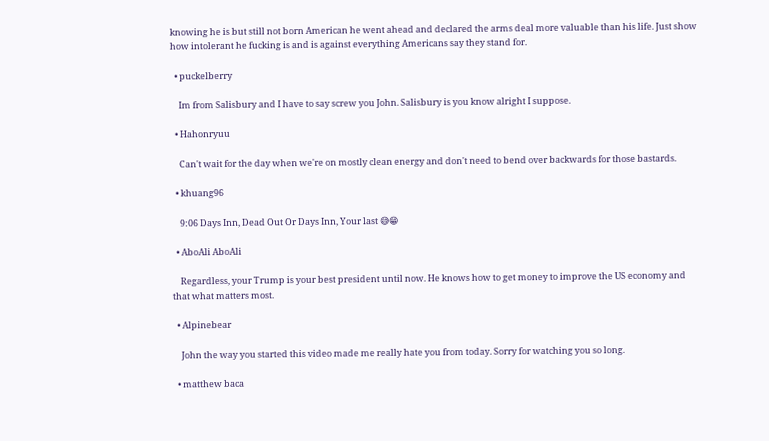knowing he is but still not born American he went ahead and declared the arms deal more valuable than his life. Just show how intolerant he fucking is and is against everything Americans say they stand for.

  • puckelberry

    Im from Salisbury and I have to say screw you John. Salisbury is you know alright I suppose.

  • Hahonryuu

    Can't wait for the day when we're on mostly clean energy and don't need to bend over backwards for those bastards.

  • khuang96

    9:06 Days Inn, Dead Out Or Days Inn, Your last 😅😁

  • AboAli AboAli

    Regardless, your Trump is your best president until now. He knows how to get money to improve the US economy and that what matters most.

  • Alpinebear

    John the way you started this video made me really hate you from today. Sorry for watching you so long.

  • matthew baca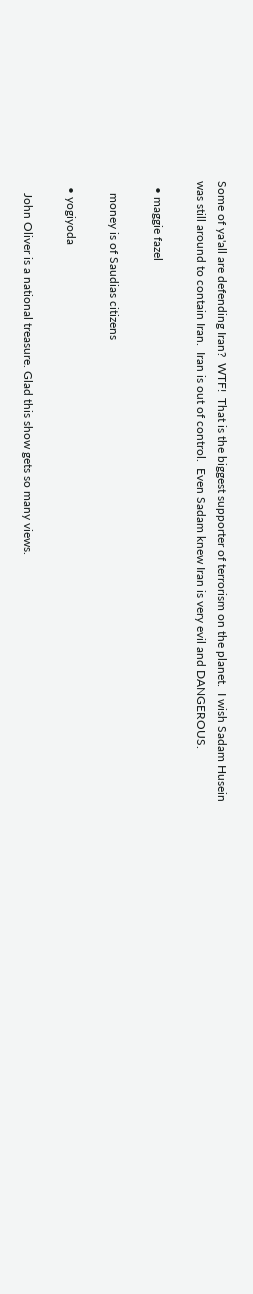Some of ya'all are defending Iran?  WTF!  That is the biggest supporter of terrorism on the planet.  I wish Sadam Husein was still around to contain Iran.  Iran is out of control.  Even Sadam knew Iran is very evil and DANGEROUS.

  • maggie fazel

    money is of Saudias citizens

  • yogiyoda

    John Oliver is a national treasure. Glad this show gets so many views.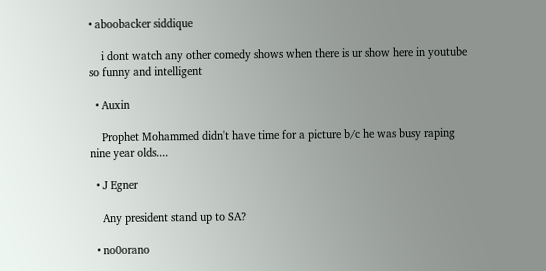• aboobacker siddique

    i dont watch any other comedy shows when there is ur show here in youtube so funny and intelligent

  • Auxin

    Prophet Mohammed didn't have time for a picture b/c he was busy raping nine year olds....

  • J Egner

    Any president stand up to SA?

  • no0orano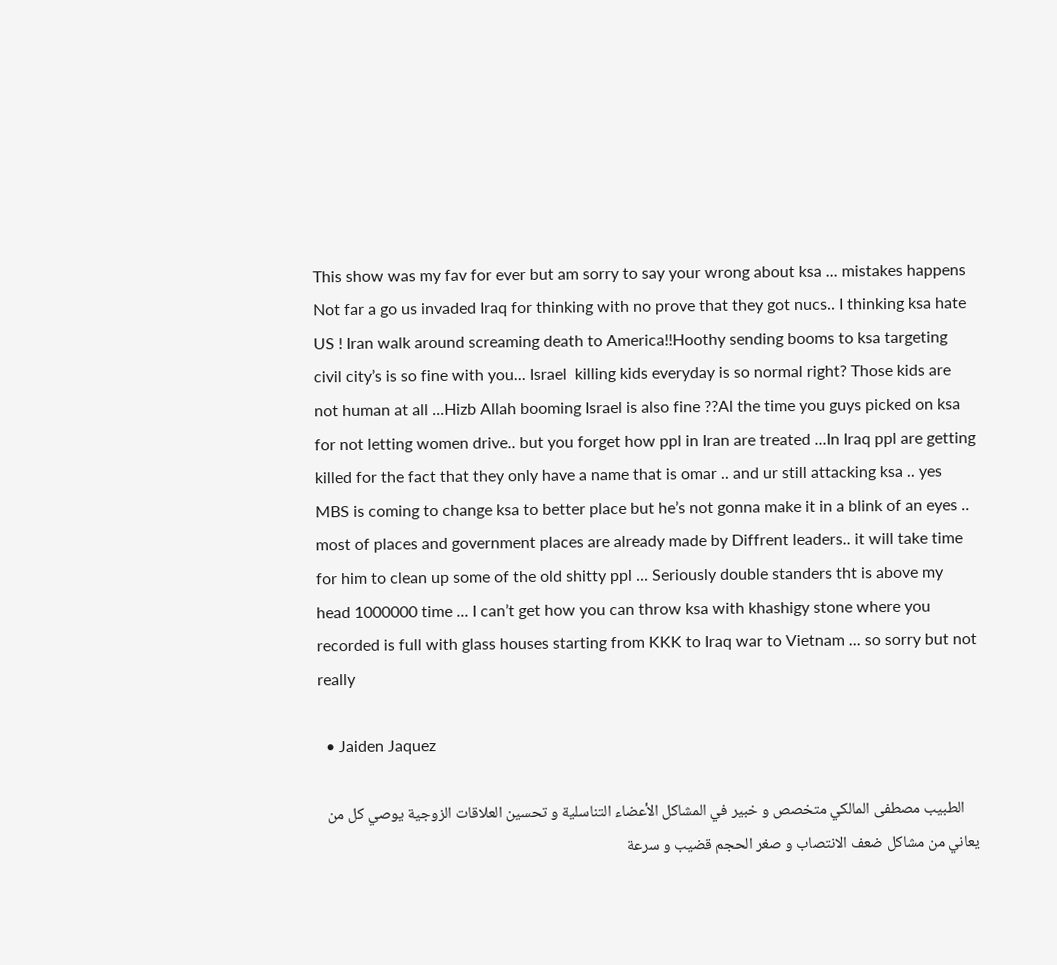This show was my fav for ever but am sorry to say your wrong about ksa ... mistakes happens Not far a go us invaded Iraq for thinking with no prove that they got nucs.. I thinking ksa hate US ! Iran walk around screaming death to America!!Hoothy sending booms to ksa targeting civil city’s is so fine with you... Israel  killing kids everyday is so normal right? Those kids are not human at all ...Hizb Allah booming Israel is also fine ??Al the time you guys picked on ksa for not letting women drive.. but you forget how ppl in Iran are treated ...In Iraq ppl are getting killed for the fact that they only have a name that is omar .. and ur still attacking ksa .. yes MBS is coming to change ksa to better place but he’s not gonna make it in a blink of an eyes .. most of places and government places are already made by Diffrent leaders.. it will take time for him to clean up some of the old shitty ppl ... Seriously double standers tht is above my head 1000000 time ... I can’t get how you can throw ksa with khashigy stone where you recorded is full with glass houses starting from KKK to Iraq war to Vietnam ... so sorry but not really

  • Jaiden Jaquez

    الطبيب مصطفى المالكي متخصص و خبير في المشاكل الأعضاء التناسلية و تحسين العلاقات الزوجية يوصي كل من يعاني من مشاكل ضعف الانتصاب و صغر الحجم قضيب و سرعة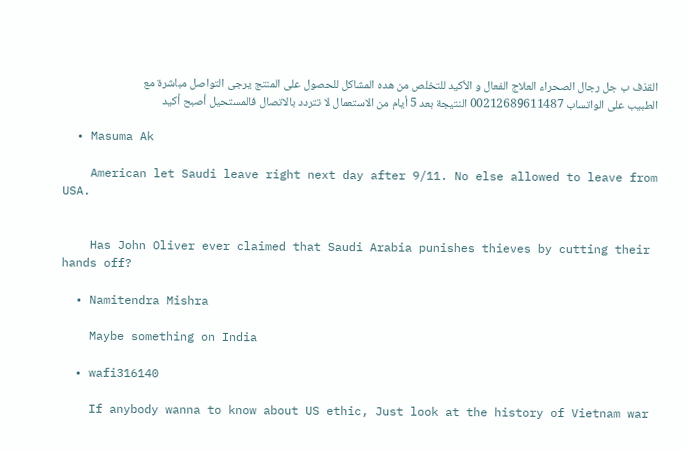القذف ب جل رجال الصحراء العلاج الفعال و الأكيد للتخلص من هده المشاكل للحصول على المنتج يرجى التواصل مباشرة مع الطبيب على الواتساب 00212689611487 النتيجة بعد 5 أيام من الاستعمال لا تتردد بالاتصال فالمستحيل أصبح أكيد

  • Masuma Ak

    American let Saudi leave right next day after 9/11. No else allowed to leave from USA.


    Has John Oliver ever claimed that Saudi Arabia punishes thieves by cutting their hands off?

  • Namitendra Mishra

    Maybe something on India

  • wafi316140

    If anybody wanna to know about US ethic, Just look at the history of Vietnam war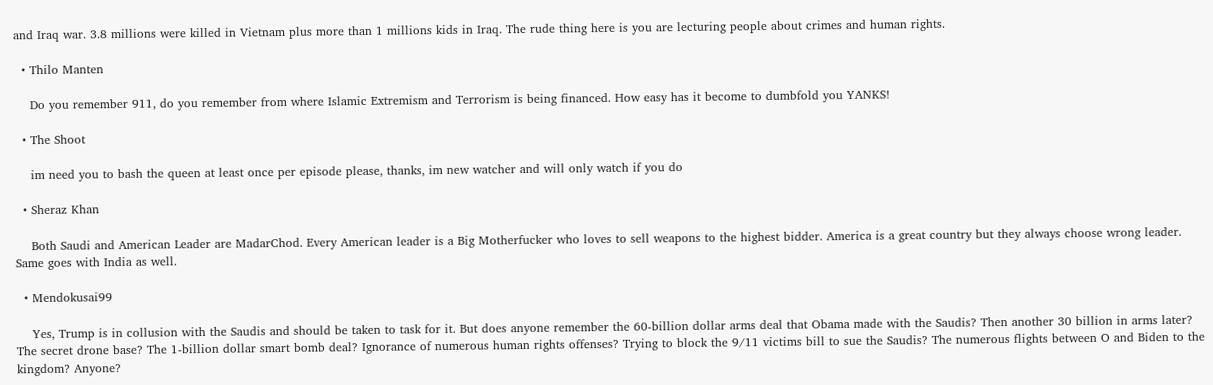and Iraq war. 3.8 millions were killed in Vietnam plus more than 1 millions kids in Iraq. The rude thing here is you are lecturing people about crimes and human rights.

  • Thilo Manten

    Do you remember 911, do you remember from where Islamic Extremism and Terrorism is being financed. How easy has it become to dumbfold you YANKS!

  • The Shoot

    im need you to bash the queen at least once per episode please, thanks, im new watcher and will only watch if you do

  • Sheraz Khan

    Both Saudi and American Leader are MadarChod. Every American leader is a Big Motherfucker who loves to sell weapons to the highest bidder. America is a great country but they always choose wrong leader. Same goes with India as well.

  • Mendokusai99

    Yes, Trump is in collusion with the Saudis and should be taken to task for it. But does anyone remember the 60-billion dollar arms deal that Obama made with the Saudis? Then another 30 billion in arms later? The secret drone base? The 1-billion dollar smart bomb deal? Ignorance of numerous human rights offenses? Trying to block the 9/11 victims bill to sue the Saudis? The numerous flights between O and Biden to the kingdom? Anyone?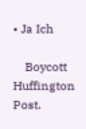• Ja Ich

    Boycott Huffington Post.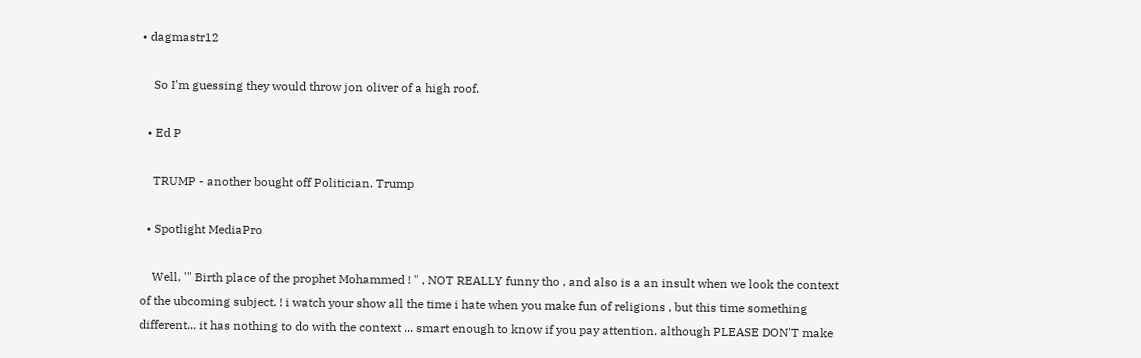• dagmastr12

    So I'm guessing they would throw jon oliver of a high roof.

  • Ed P

    TRUMP - another bought off Politician. Trump

  • Spotlight MediaPro

    Well, '" Birth place of the prophet Mohammed ! " , NOT REALLY funny tho , and also is a an insult when we look the context of the ubcoming subject. ! i watch your show all the time i hate when you make fun of religions , but this time something different... it has nothing to do with the context ... smart enough to know if you pay attention. although PLEASE DON'T make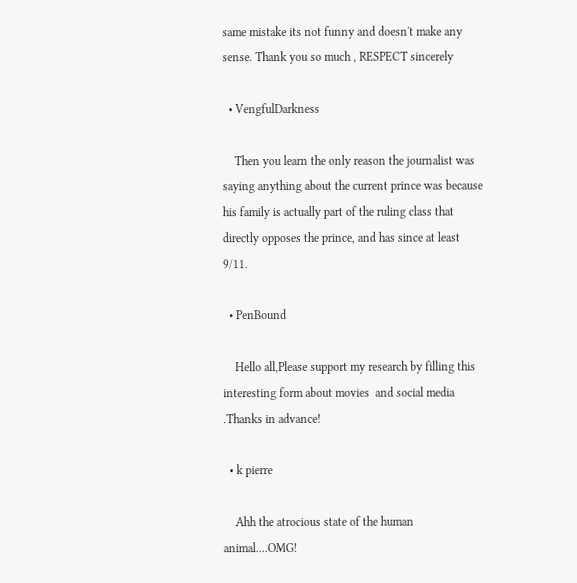same mistake its not funny and doesn't make any sense. Thank you so much , RESPECT sincerely

  • VengfulDarkness

    Then you learn the only reason the journalist was saying anything about the current prince was because his family is actually part of the ruling class that directly opposes the prince, and has since at least 9/11.

  • PenBound

    Hello all,Please support my research by filling this interesting form about movies  and social media .Thanks in advance!

  • k pierre

    Ahh the atrocious state of the human animal....OMG!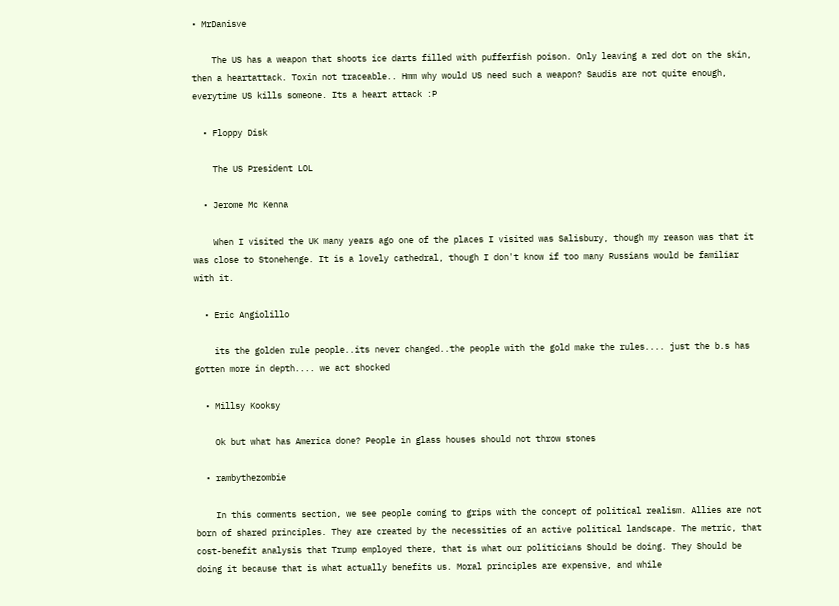• MrDanisve

    The US has a weapon that shoots ice darts filled with pufferfish poison. Only leaving a red dot on the skin, then a heartattack. Toxin not traceable.. Hmm why would US need such a weapon? Saudis are not quite enough, everytime US kills someone. Its a heart attack :P

  • Floppy Disk

    The US President LOL

  • Jerome Mc Kenna

    When I visited the UK many years ago one of the places I visited was Salisbury, though my reason was that it was close to Stonehenge. It is a lovely cathedral, though I don't know if too many Russians would be familiar with it.

  • Eric Angiolillo

    its the golden rule people..its never changed..the people with the gold make the rules.... just the b.s has gotten more in depth.... we act shocked

  • Millsy Kooksy

    Ok but what has America done? People in glass houses should not throw stones

  • rambythezombie

    In this comments section, we see people coming to grips with the concept of political realism. Allies are not born of shared principles. They are created by the necessities of an active political landscape. The metric, that cost-benefit analysis that Trump employed there, that is what our politicians Should be doing. They Should be doing it because that is what actually benefits us. Moral principles are expensive, and while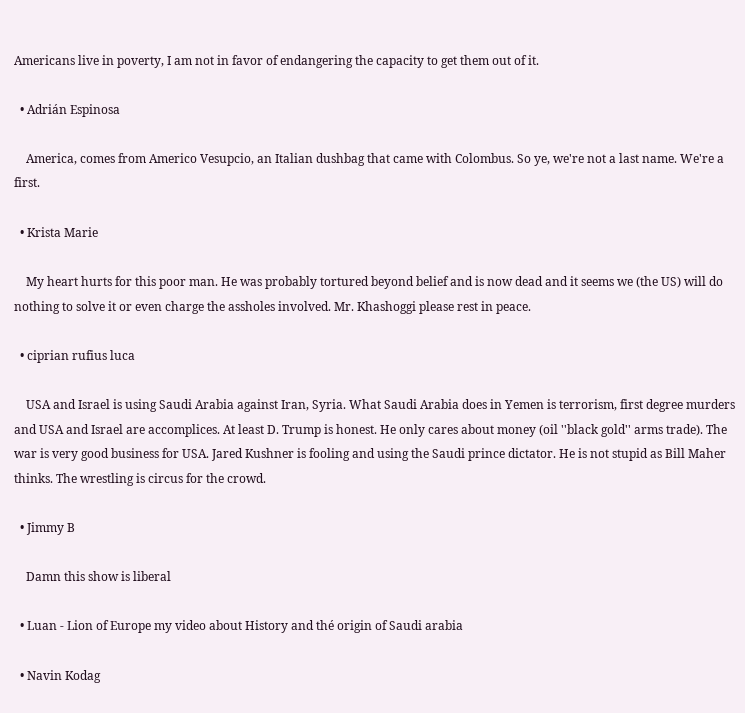Americans live in poverty, I am not in favor of endangering the capacity to get them out of it.

  • Adrián Espinosa

    America, comes from Americo Vesupcio, an Italian dushbag that came with Colombus. So ye, we're not a last name. We're a first.

  • Krista Marie

    My heart hurts for this poor man. He was probably tortured beyond belief and is now dead and it seems we (the US) will do nothing to solve it or even charge the assholes involved. Mr. Khashoggi please rest in peace.

  • ciprian rufius luca

    USA and Israel is using Saudi Arabia against Iran, Syria. What Saudi Arabia does in Yemen is terrorism, first degree murders and USA and Israel are accomplices. At least D. Trump is honest. He only cares about money (oil ''black gold'' arms trade). The war is very good business for USA. Jared Kushner is fooling and using the Saudi prince dictator. He is not stupid as Bill Maher thinks. The wrestling is circus for the crowd.

  • Jimmy B

    Damn this show is liberal

  • Luan - Lion of Europe my video about History and thé origin of Saudi arabia

  • Navin Kodag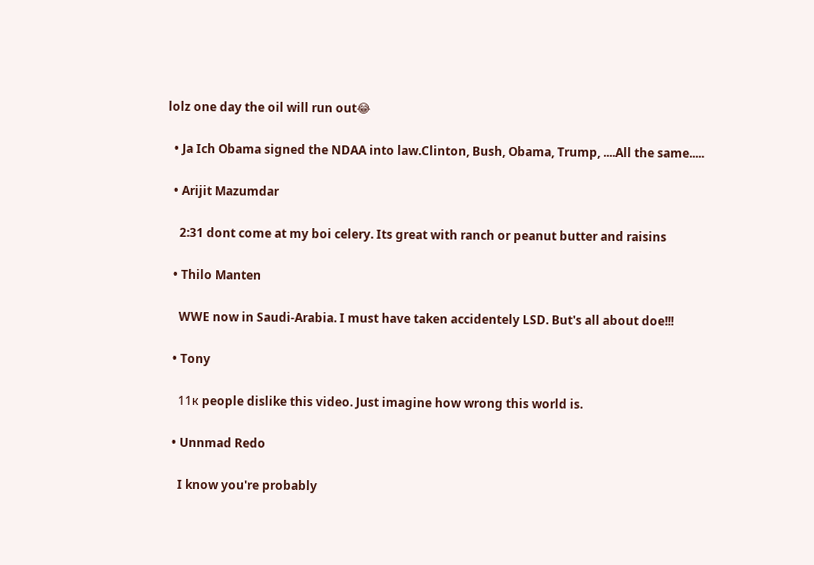lolz one day the oil will run out😂

  • Ja Ich Obama signed the NDAA into law.Clinton, Bush, Obama, Trump, ....All the same.....

  • Arijit Mazumdar

    2:31 dont come at my boi celery. Its great with ranch or peanut butter and raisins

  • Thilo Manten

    WWE now in Saudi-Arabia. I must have taken accidentely LSD. But's all about doe!!!

  • Tony

    11к people dislike this video. Just imagine how wrong this world is.

  • Unnmad Redo

    I know you're probably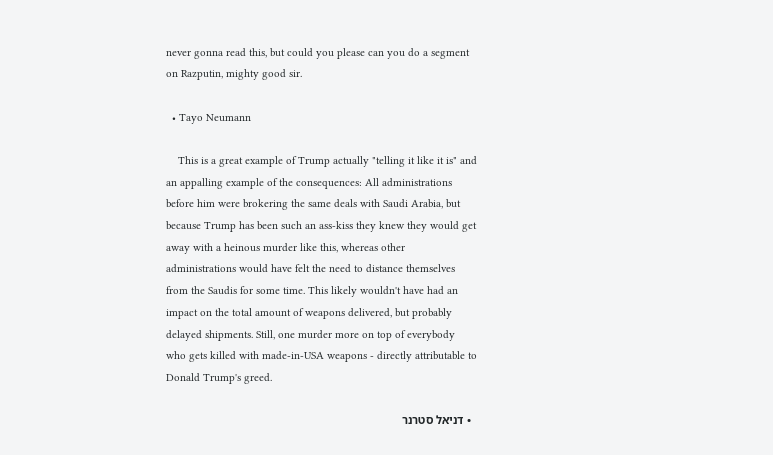never gonna read this, but could you please can you do a segment on Razputin, mighty good sir.

  • Tayo Neumann

    This is a great example of Trump actually "telling it like it is" and an appalling example of the consequences: All administrations before him were brokering the same deals with Saudi Arabia, but because Trump has been such an ass-kiss they knew they would get away with a heinous murder like this, whereas other administrations would have felt the need to distance themselves from the Saudis for some time. This likely wouldn't have had an impact on the total amount of weapons delivered, but probably delayed shipments. Still, one murder more on top of everybody who gets killed with made-in-USA weapons - directly attributable to Donald Trump's greed.

  • דניאל סטרנר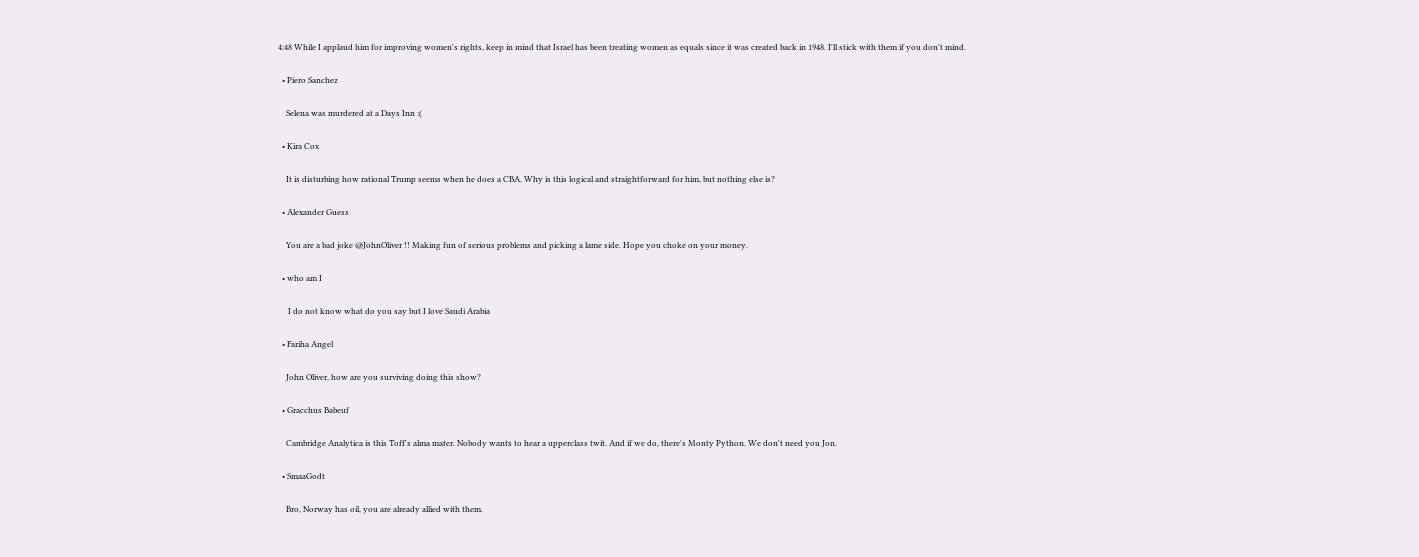4:48 While I applaud him for improving women's rights, keep in mind that Israel has been treating women as equals since it was created back in 1948. I'll stick with them if you don't mind.

  • Piero Sanchez

    Selena was murdered at a Days Inn :(

  • Kira Cox

    It is disturbing how rational Trump seems when he does a CBA. Why is this logical and straightforward for him, but nothing else is?

  • Alexander Guess

    You are a bad joke @JohnOliver !! Making fun of serious problems and picking a lame side. Hope you choke on your money.

  • who am I

     I do not know what do you say but I love Saudi Arabia

  • Fariha Angel

    John Oliver, how are you surviving doing this show?

  • Gracchus Babeuf

    Cambridge Analytica is this Toff's alma mater. Nobody wants to hear a upperclass twit. And if we do, there's Monty Python. We don't need you Jon.

  • SmaaGodt

    Bro, Norway has oil, you are already allied with them.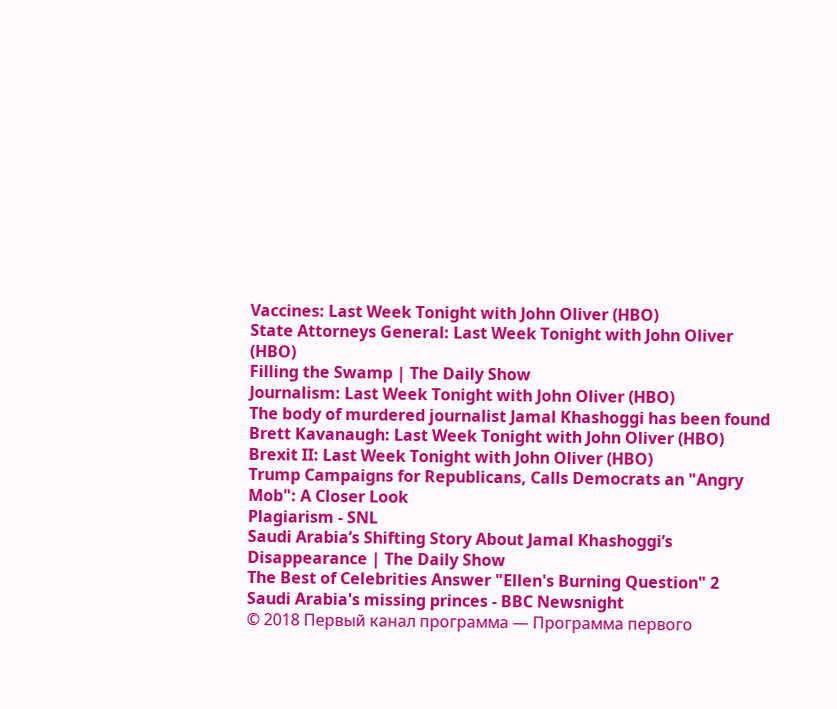Vaccines: Last Week Tonight with John Oliver (HBO)
State Attorneys General: Last Week Tonight with John Oliver (HBO)
Filling the Swamp | The Daily Show
Journalism: Last Week Tonight with John Oliver (HBO)
The body of murdered journalist Jamal Khashoggi has been found
Brett Kavanaugh: Last Week Tonight with John Oliver (HBO)
Brexit II: Last Week Tonight with John Oliver (HBO)
Trump Campaigns for Republicans, Calls Democrats an "Angry Mob": A Closer Look
Plagiarism - SNL
Saudi Arabia’s Shifting Story About Jamal Khashoggi’s Disappearance | The Daily Show
The Best of Celebrities Answer "Ellen's Burning Question" 2
Saudi Arabia's missing princes - BBC Newsnight
© 2018 Первый канал программа — Программа первого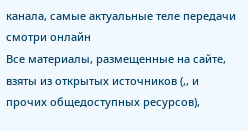канала, самые актуальные теле передачи смотри онлайн
Все материалы, размещенные на сайте, взяты из открытых источников (,, и прочих общедоступных ресурсов),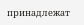принадлежат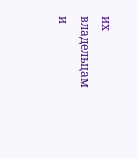их владельцам и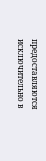предоставляются исключительно в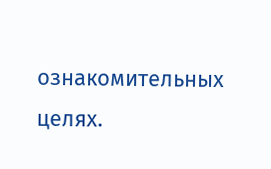ознакомительных целях.